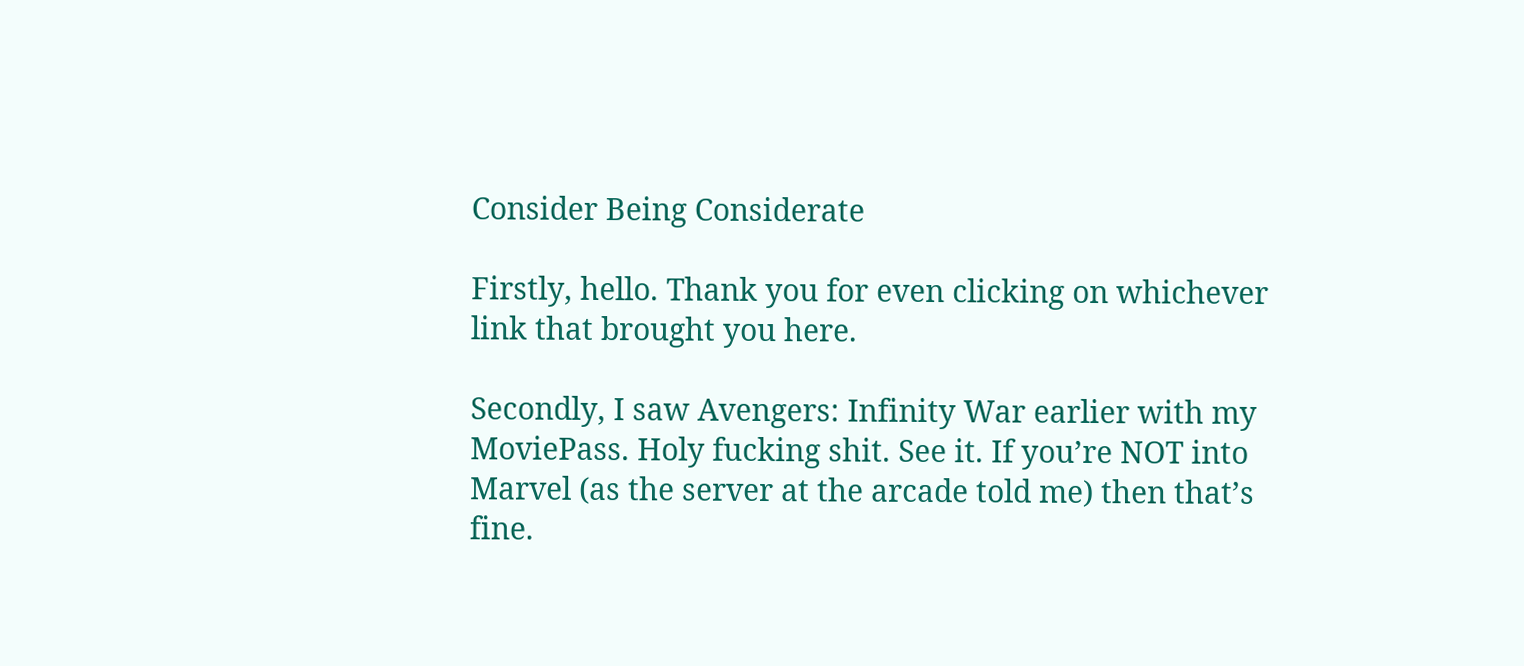Consider Being Considerate

Firstly, hello. Thank you for even clicking on whichever link that brought you here.

Secondly, I saw Avengers: Infinity War earlier with my MoviePass. Holy fucking shit. See it. If you’re NOT into Marvel (as the server at the arcade told me) then that’s fine.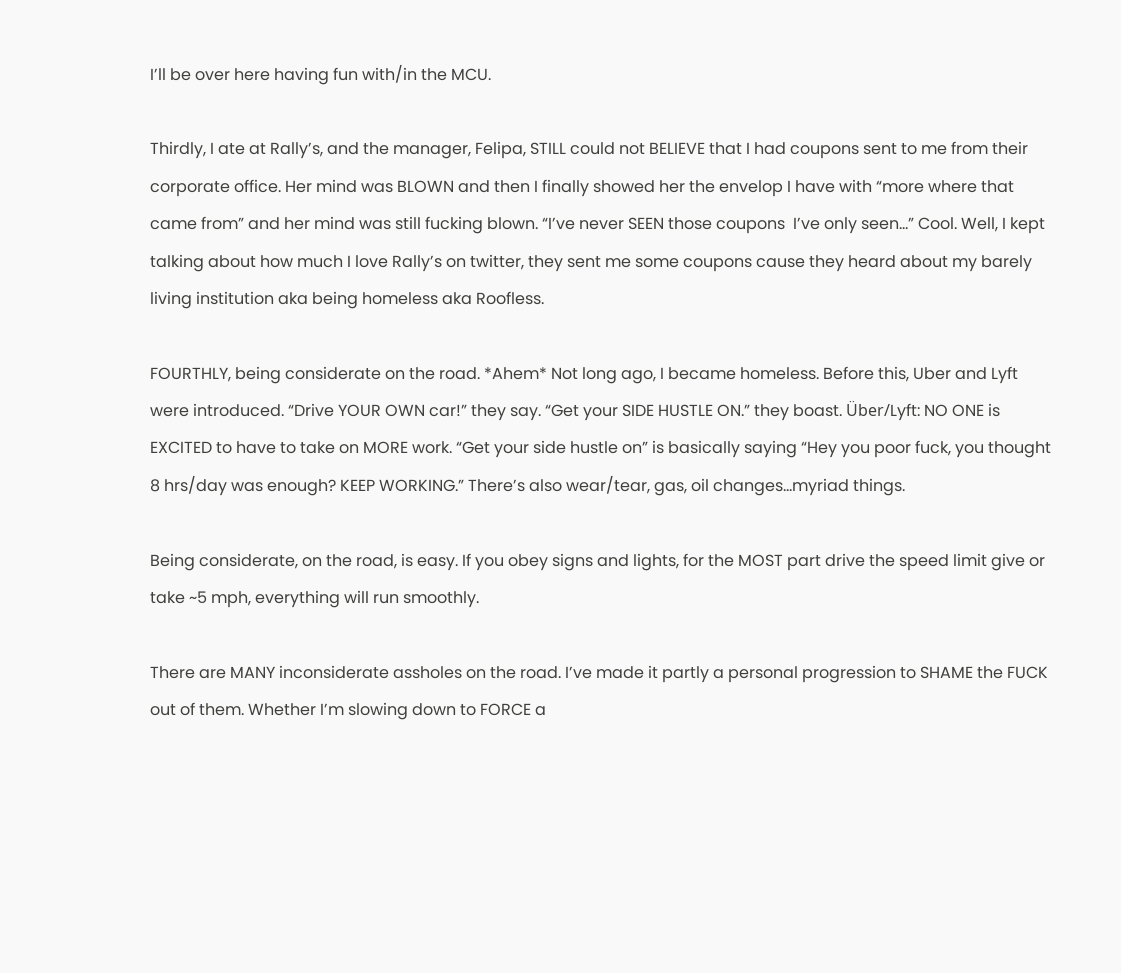I’ll be over here having fun with/in the MCU.

Thirdly, I ate at Rally’s, and the manager, Felipa, STILL could not BELIEVE that I had coupons sent to me from their corporate office. Her mind was BLOWN and then I finally showed her the envelop I have with “more where that came from” and her mind was still fucking blown. “I’ve never SEEN those coupons  I’ve only seen…” Cool. Well, I kept talking about how much I love Rally’s on twitter, they sent me some coupons cause they heard about my barely living institution aka being homeless aka Roofless.

FOURTHLY, being considerate on the road. *Ahem* Not long ago, I became homeless. Before this, Uber and Lyft were introduced. “Drive YOUR OWN car!” they say. “Get your SIDE HUSTLE ON.” they boast. Über/Lyft: NO ONE is EXCITED to have to take on MORE work. “Get your side hustle on” is basically saying “Hey you poor fuck, you thought 8 hrs/day was enough? KEEP WORKING.” There’s also wear/tear, gas, oil changes…myriad things.

Being considerate, on the road, is easy. If you obey signs and lights, for the MOST part drive the speed limit give or take ~5 mph, everything will run smoothly.

There are MANY inconsiderate assholes on the road. I’ve made it partly a personal progression to SHAME the FUCK out of them. Whether I’m slowing down to FORCE a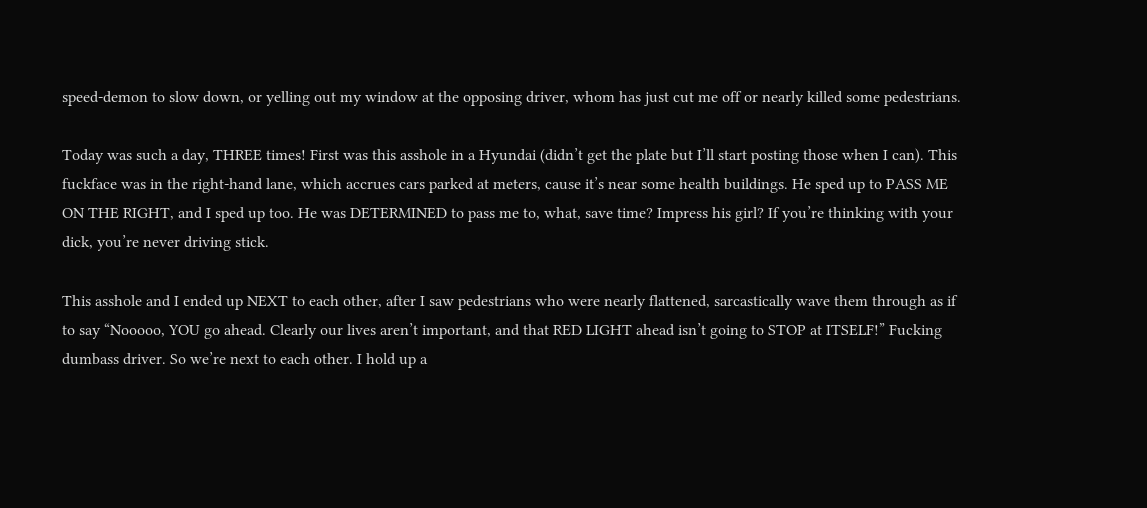speed-demon to slow down, or yelling out my window at the opposing driver, whom has just cut me off or nearly killed some pedestrians.

Today was such a day, THREE times! First was this asshole in a Hyundai (didn’t get the plate but I’ll start posting those when I can). This fuckface was in the right-hand lane, which accrues cars parked at meters, cause it’s near some health buildings. He sped up to PASS ME ON THE RIGHT, and I sped up too. He was DETERMINED to pass me to, what, save time? Impress his girl? If you’re thinking with your dick, you’re never driving stick.

This asshole and I ended up NEXT to each other, after I saw pedestrians who were nearly flattened, sarcastically wave them through as if to say “Nooooo, YOU go ahead. Clearly our lives aren’t important, and that RED LIGHT ahead isn’t going to STOP at ITSELF!” Fucking dumbass driver. So we’re next to each other. I hold up a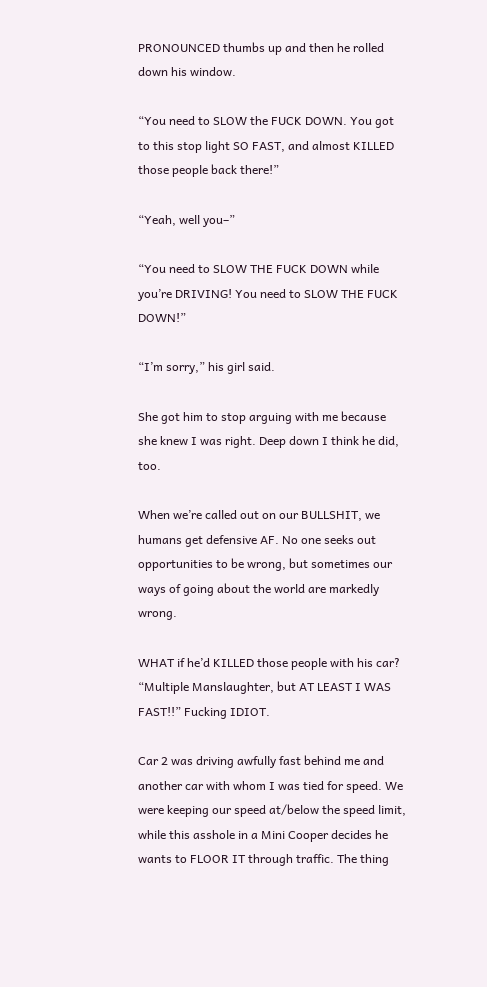PRONOUNCED thumbs up and then he rolled down his window.

“You need to SLOW the FUCK DOWN. You got to this stop light SO FAST, and almost KILLED those people back there!”

“Yeah, well you–”

“You need to SLOW THE FUCK DOWN while you’re DRIVING! You need to SLOW THE FUCK DOWN!”

“I’m sorry,” his girl said.

She got him to stop arguing with me because she knew I was right. Deep down I think he did, too.

When we’re called out on our BULLSHIT, we humans get defensive AF. No one seeks out opportunities to be wrong, but sometimes our ways of going about the world are markedly wrong.

WHAT if he’d KILLED those people with his car? “Multiple Manslaughter, but AT LEAST I WAS FAST!!” Fucking IDIOT.

Car 2 was driving awfully fast behind me and another car with whom I was tied for speed. We were keeping our speed at/below the speed limit, while this asshole in a Mini Cooper decides he wants to FLOOR IT through traffic. The thing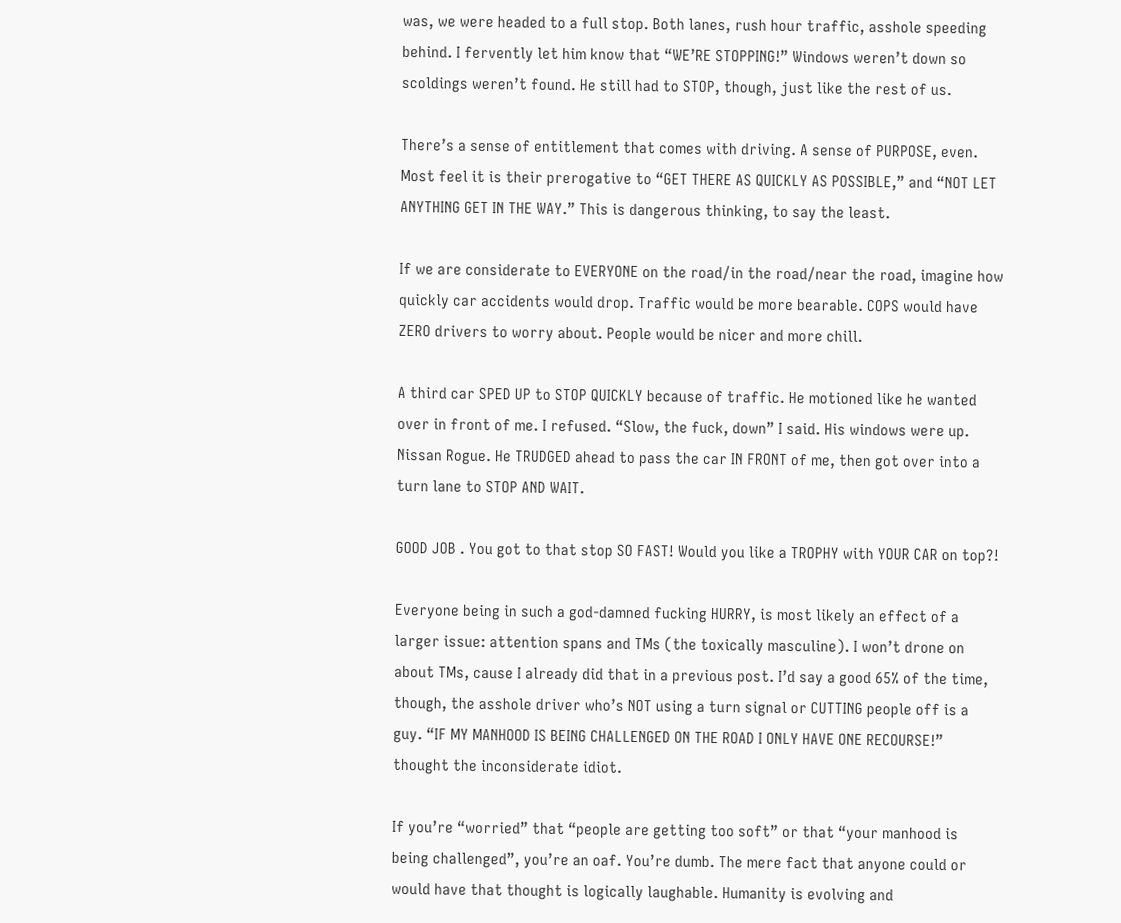was, we were headed to a full stop. Both lanes, rush hour traffic, asshole speeding behind. I fervently let him know that “WE’RE STOPPING!” Windows weren’t down so scoldings weren’t found. He still had to STOP, though, just like the rest of us.

There’s a sense of entitlement that comes with driving. A sense of PURPOSE, even. Most feel it is their prerogative to “GET THERE AS QUICKLY AS POSSIBLE,” and “NOT LET ANYTHING GET IN THE WAY.” This is dangerous thinking, to say the least.

If we are considerate to EVERYONE on the road/in the road/near the road, imagine how quickly car accidents would drop. Traffic would be more bearable. COPS would have ZERO drivers to worry about. People would be nicer and more chill.

A third car SPED UP to STOP QUICKLY because of traffic. He motioned like he wanted over in front of me. I refused. “Slow, the fuck, down” I said. His windows were up. Nissan Rogue. He TRUDGED ahead to pass the car IN FRONT of me, then got over into a turn lane to STOP AND WAIT.

GOOD JOB . You got to that stop SO FAST! Would you like a TROPHY with YOUR CAR on top?!

Everyone being in such a god-damned fucking HURRY, is most likely an effect of a larger issue: attention spans and TMs (the toxically masculine). I won’t drone on about TMs, cause I already did that in a previous post. I’d say a good 65% of the time, though, the asshole driver who’s NOT using a turn signal or CUTTING people off is a guy. “IF MY MANHOOD IS BEING CHALLENGED ON THE ROAD I ONLY HAVE ONE RECOURSE!” thought the inconsiderate idiot.

If you’re “worried” that “people are getting too soft” or that “your manhood is being challenged”, you’re an oaf. You’re dumb. The mere fact that anyone could or would have that thought is logically laughable. Humanity is evolving and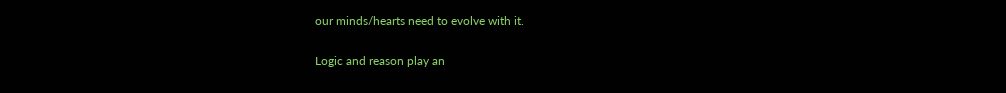our minds/hearts need to evolve with it.

Logic and reason play an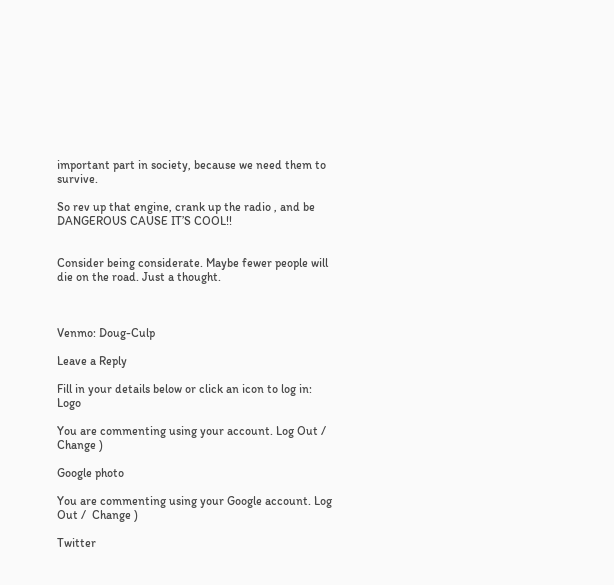important part in society, because we need them to survive.

So rev up that engine, crank up the radio , and be DANGEROUS CAUSE IT’S COOL!!


Consider being considerate. Maybe fewer people will die on the road. Just a thought.



Venmo: Doug-Culp

Leave a Reply

Fill in your details below or click an icon to log in: Logo

You are commenting using your account. Log Out /  Change )

Google photo

You are commenting using your Google account. Log Out /  Change )

Twitter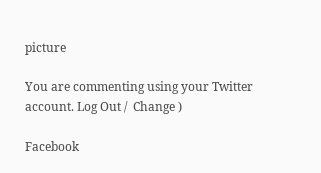picture

You are commenting using your Twitter account. Log Out /  Change )

Facebook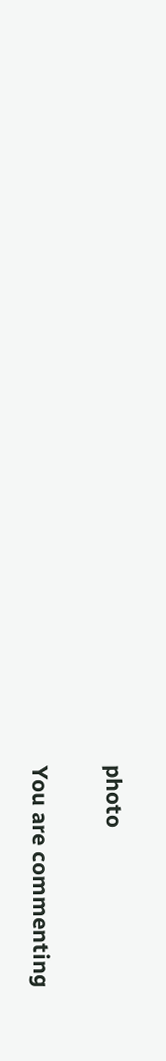photo

You are commenting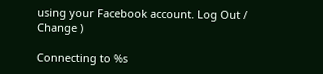using your Facebook account. Log Out /  Change )

Connecting to %s